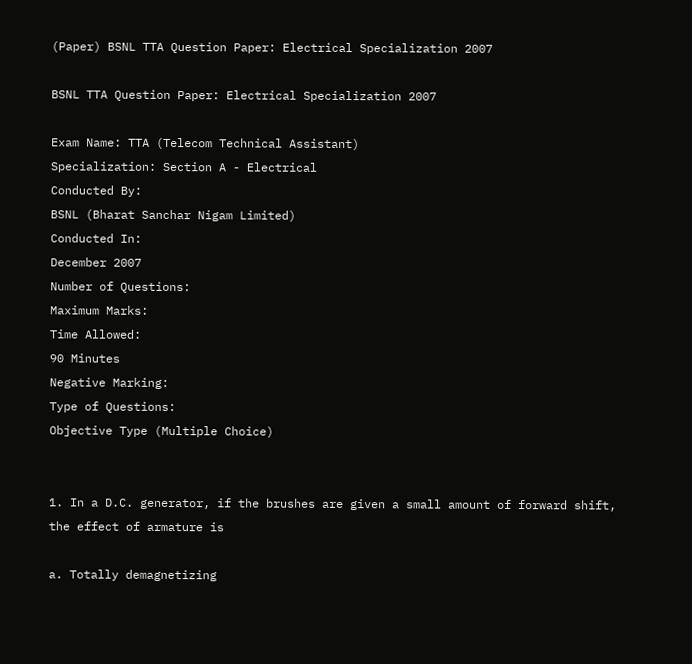(Paper) BSNL TTA Question Paper: Electrical Specialization 2007

BSNL TTA Question Paper: Electrical Specialization 2007

Exam Name: TTA (Telecom Technical Assistant)
Specialization: Section A - Electrical
Conducted By:
BSNL (Bharat Sanchar Nigam Limited)
Conducted In:
December 2007
Number of Questions:
Maximum Marks:
Time Allowed:
90 Minutes
Negative Marking:
Type of Questions:
Objective Type (Multiple Choice)


1. In a D.C. generator, if the brushes are given a small amount of forward shift, the effect of armature is

a. Totally demagnetizing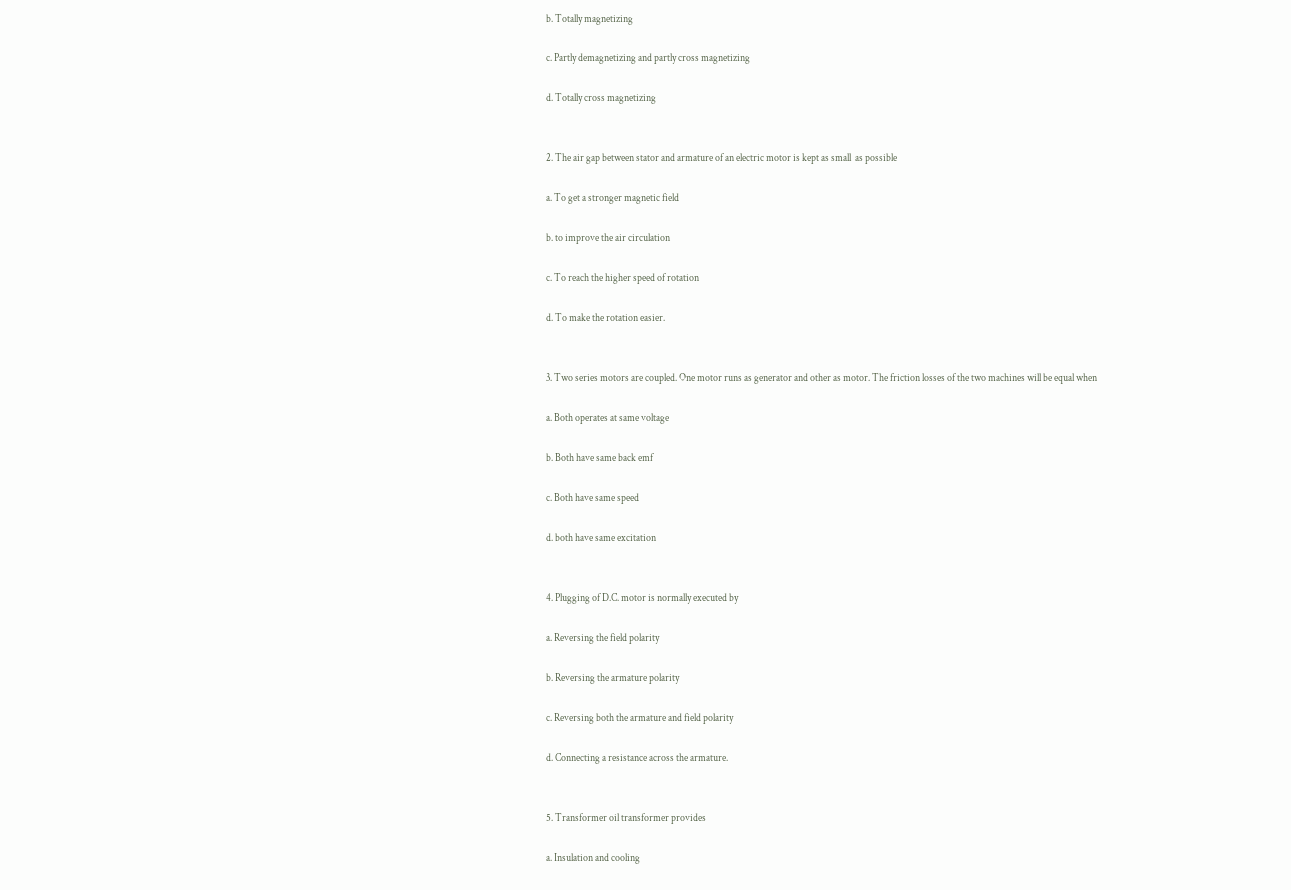b. Totally magnetizing

c. Partly demagnetizing and partly cross magnetizing

d. Totally cross magnetizing


2. The air gap between stator and armature of an electric motor is kept as small  as possible

a. To get a stronger magnetic field

b. to improve the air circulation

c. To reach the higher speed of rotation

d. To make the rotation easier.


3. Two series motors are coupled. One motor runs as generator and other as motor. The friction losses of the two machines will be equal when

a. Both operates at same voltage

b. Both have same back emf

c. Both have same speed

d. both have same excitation


4. Plugging of D.C. motor is normally executed by

a. Reversing the field polarity

b. Reversing the armature polarity

c. Reversing both the armature and field polarity

d. Connecting a resistance across the armature.


5. Transformer oil transformer provides

a. Insulation and cooling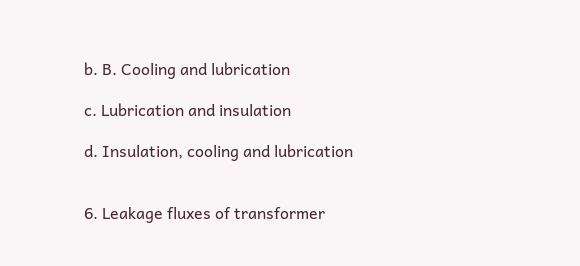b. B. Cooling and lubrication

c. Lubrication and insulation

d. Insulation, cooling and lubrication


6. Leakage fluxes of transformer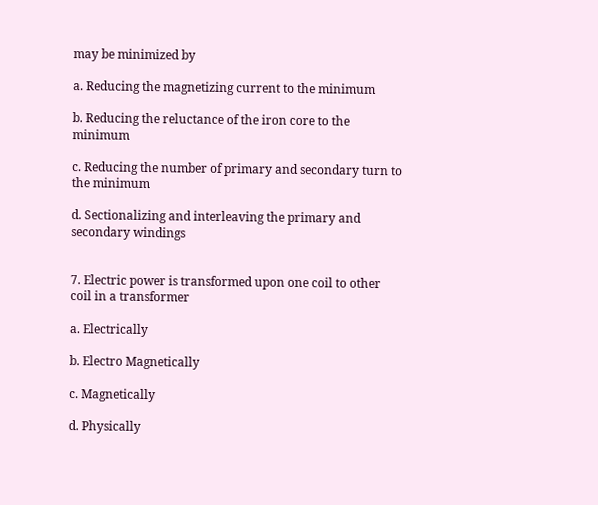may be minimized by

a. Reducing the magnetizing current to the minimum

b. Reducing the reluctance of the iron core to the minimum

c. Reducing the number of primary and secondary turn to the minimum

d. Sectionalizing and interleaving the primary and secondary windings


7. Electric power is transformed upon one coil to other coil in a transformer

a. Electrically

b. Electro Magnetically

c. Magnetically

d. Physically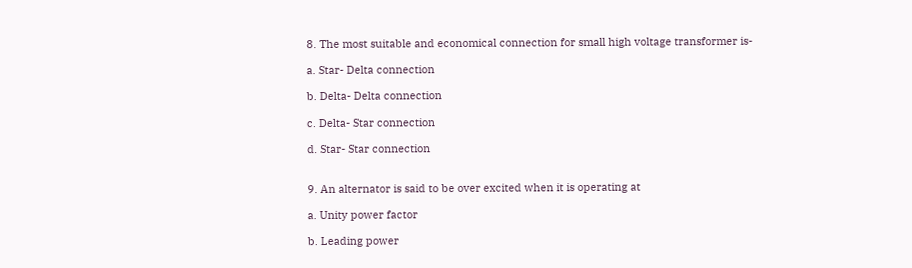8. The most suitable and economical connection for small high voltage transformer is-

a. Star- Delta connection

b. Delta- Delta connection

c. Delta- Star connection

d. Star- Star connection


9. An alternator is said to be over excited when it is operating at

a. Unity power factor

b. Leading power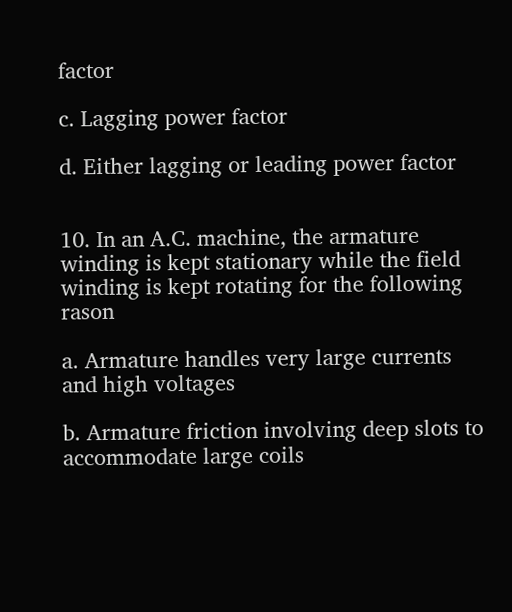factor

c. Lagging power factor

d. Either lagging or leading power factor


10. In an A.C. machine, the armature winding is kept stationary while the field winding is kept rotating for the following rason

a. Armature handles very large currents and high voltages

b. Armature friction involving deep slots to accommodate large coils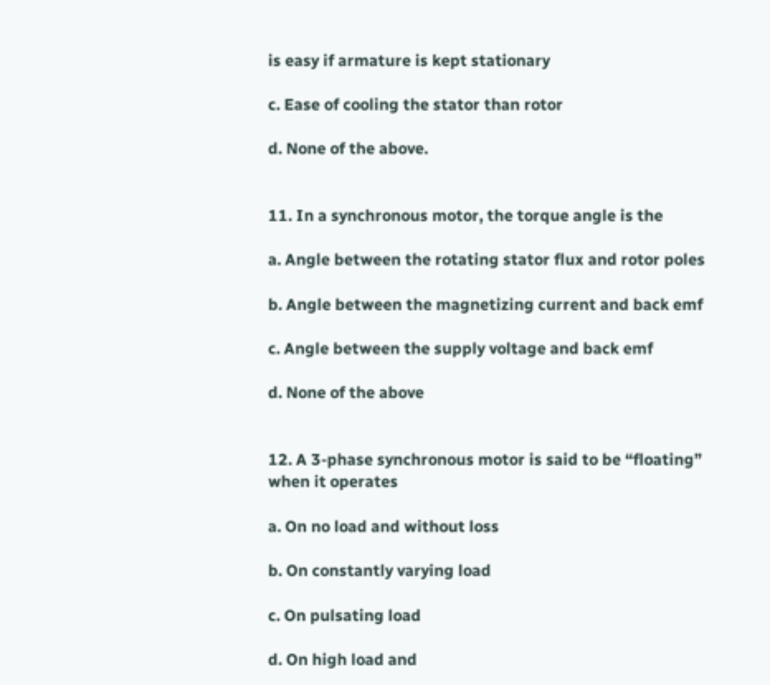is easy if armature is kept stationary

c. Ease of cooling the stator than rotor

d. None of the above.


11. In a synchronous motor, the torque angle is the

a. Angle between the rotating stator flux and rotor poles

b. Angle between the magnetizing current and back emf

c. Angle between the supply voltage and back emf

d. None of the above


12. A 3-phase synchronous motor is said to be “floating” when it operates

a. On no load and without loss

b. On constantly varying load

c. On pulsating load

d. On high load and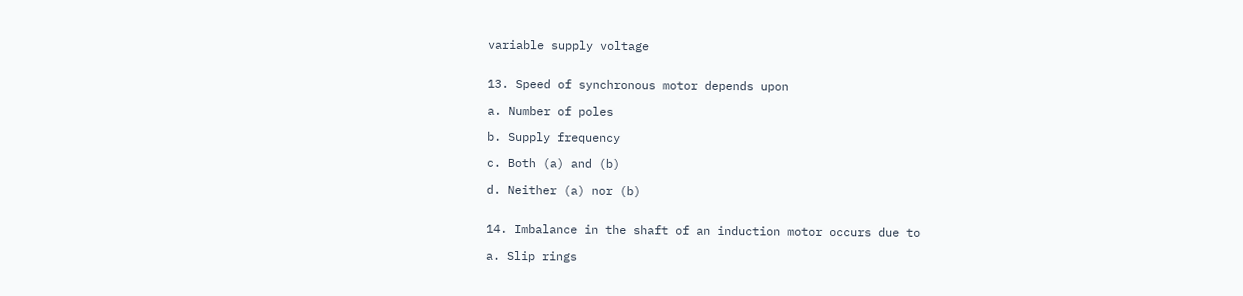variable supply voltage


13. Speed of synchronous motor depends upon

a. Number of poles

b. Supply frequency

c. Both (a) and (b)

d. Neither (a) nor (b)


14. Imbalance in the shaft of an induction motor occurs due to

a. Slip rings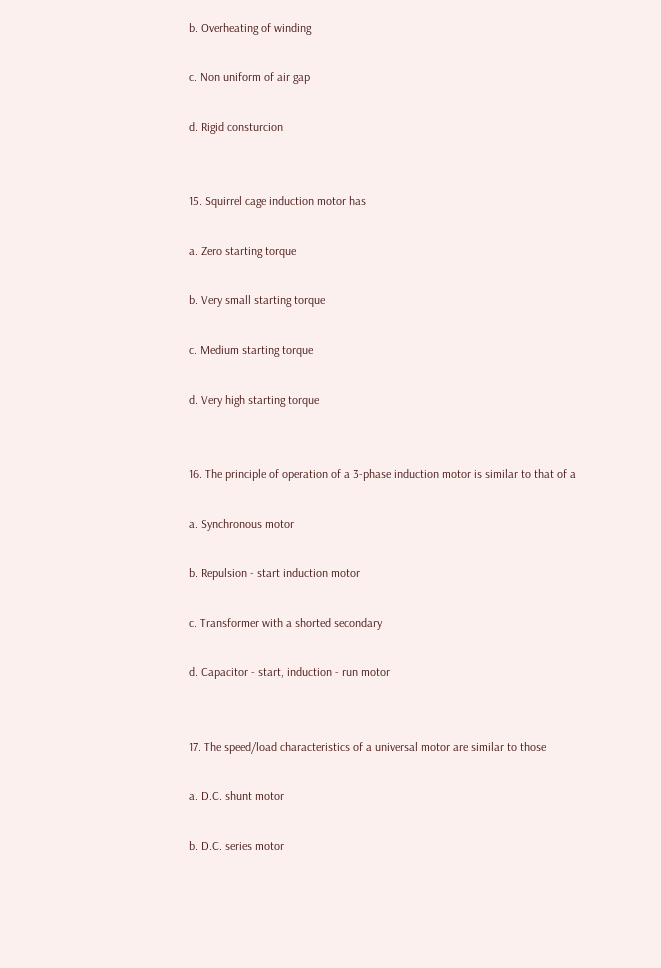b. Overheating of winding

c. Non uniform of air gap

d. Rigid consturcion


15. Squirrel cage induction motor has

a. Zero starting torque

b. Very small starting torque

c. Medium starting torque

d. Very high starting torque


16. The principle of operation of a 3-phase induction motor is similar to that of a

a. Synchronous motor

b. Repulsion - start induction motor

c. Transformer with a shorted secondary

d. Capacitor - start, induction - run motor


17. The speed/load characteristics of a universal motor are similar to those

a. D.C. shunt motor

b. D.C. series motor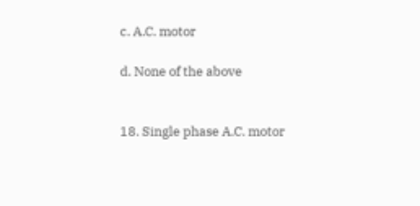c. A.C. motor

d. None of the above


18. Single phase A.C. motor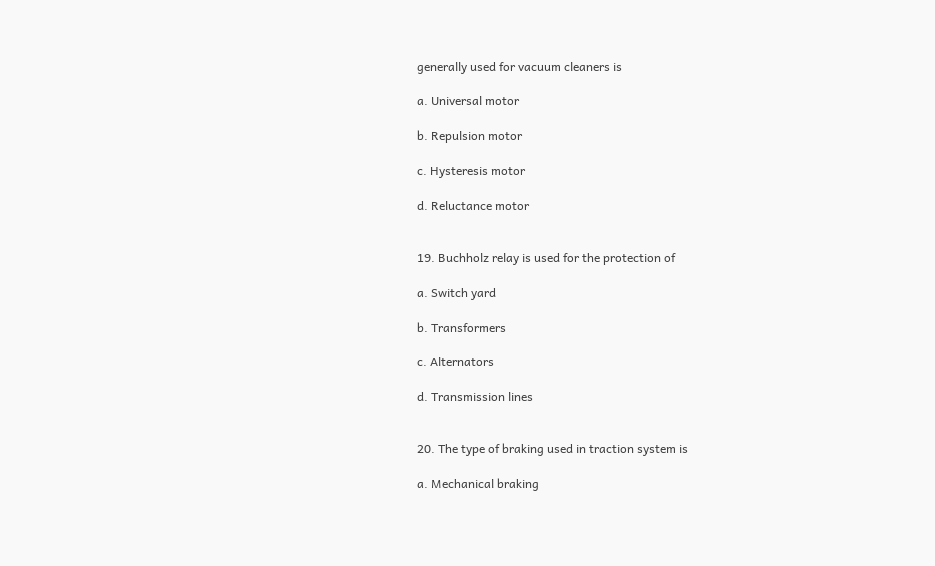generally used for vacuum cleaners is

a. Universal motor

b. Repulsion motor

c. Hysteresis motor

d. Reluctance motor


19. Buchholz relay is used for the protection of

a. Switch yard

b. Transformers

c. Alternators

d. Transmission lines


20. The type of braking used in traction system is

a. Mechanical braking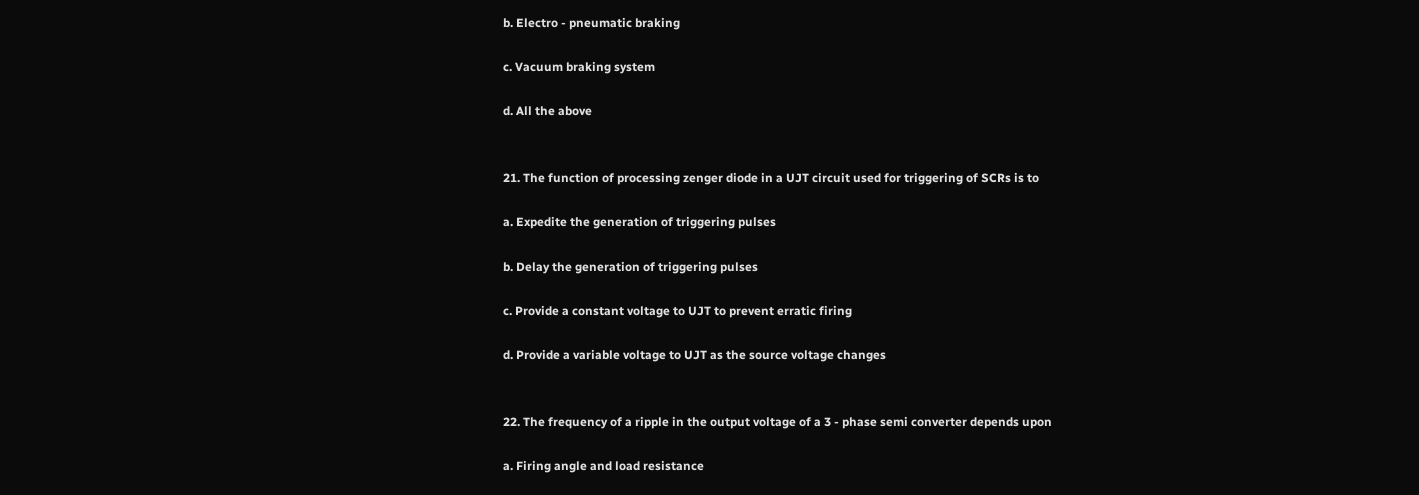b. Electro - pneumatic braking

c. Vacuum braking system

d. All the above


21. The function of processing zenger diode in a UJT circuit used for triggering of SCRs is to

a. Expedite the generation of triggering pulses

b. Delay the generation of triggering pulses

c. Provide a constant voltage to UJT to prevent erratic firing

d. Provide a variable voltage to UJT as the source voltage changes


22. The frequency of a ripple in the output voltage of a 3 - phase semi converter depends upon

a. Firing angle and load resistance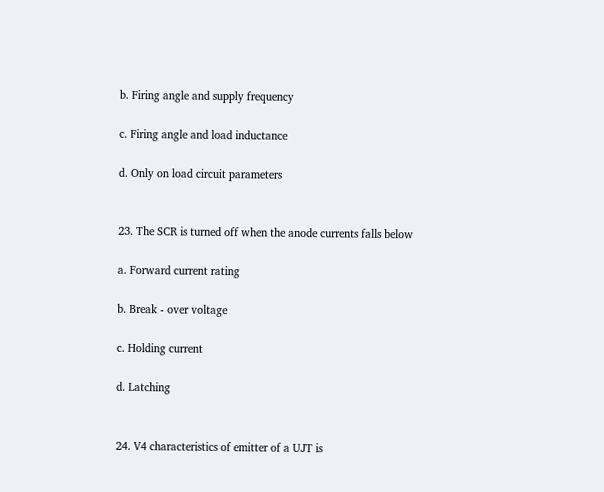b. Firing angle and supply frequency

c. Firing angle and load inductance

d. Only on load circuit parameters


23. The SCR is turned off when the anode currents falls below

a. Forward current rating

b. Break - over voltage

c. Holding current

d. Latching


24. V4 characteristics of emitter of a UJT is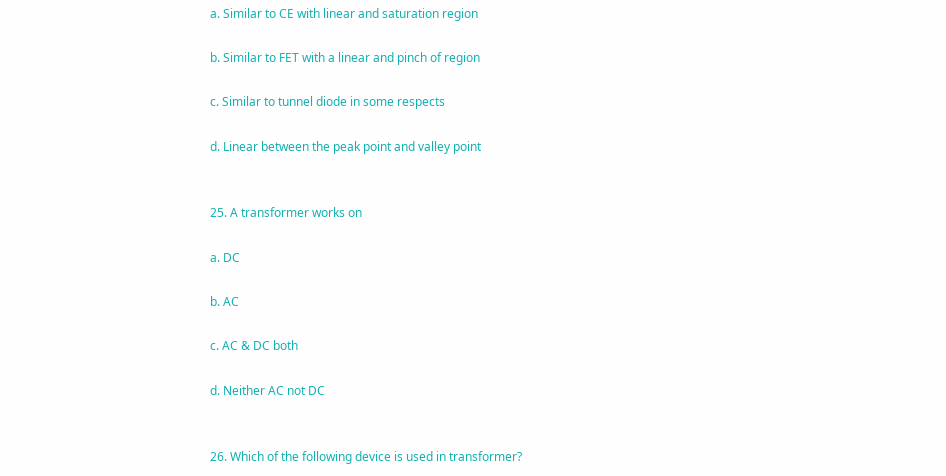a. Similar to CE with linear and saturation region

b. Similar to FET with a linear and pinch of region

c. Similar to tunnel diode in some respects

d. Linear between the peak point and valley point


25. A transformer works on

a. DC

b. AC

c. AC & DC both

d. Neither AC not DC


26. Which of the following device is used in transformer?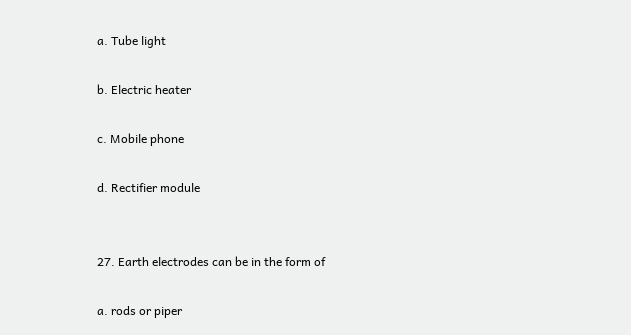a. Tube light

b. Electric heater

c. Mobile phone

d. Rectifier module


27. Earth electrodes can be in the form of

a. rods or piper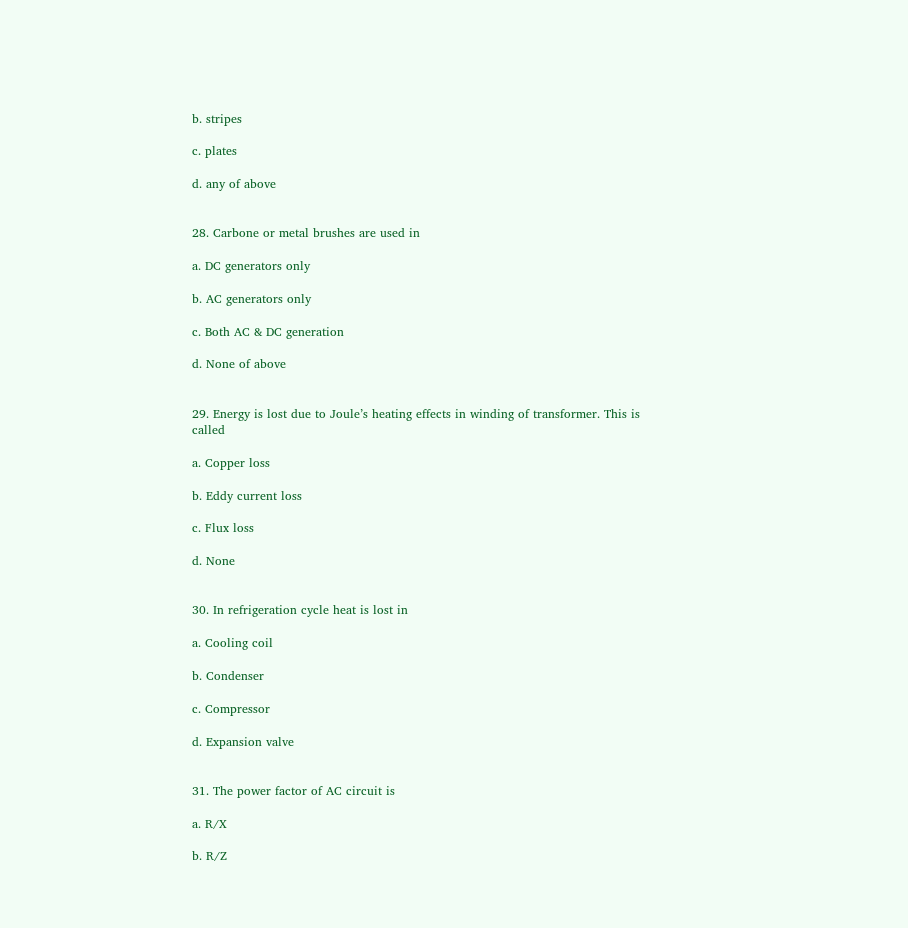b. stripes

c. plates

d. any of above


28. Carbone or metal brushes are used in

a. DC generators only

b. AC generators only

c. Both AC & DC generation

d. None of above


29. Energy is lost due to Joule’s heating effects in winding of transformer. This is called

a. Copper loss

b. Eddy current loss

c. Flux loss

d. None


30. In refrigeration cycle heat is lost in

a. Cooling coil

b. Condenser

c. Compressor

d. Expansion valve


31. The power factor of AC circuit is

a. R/X

b. R/Z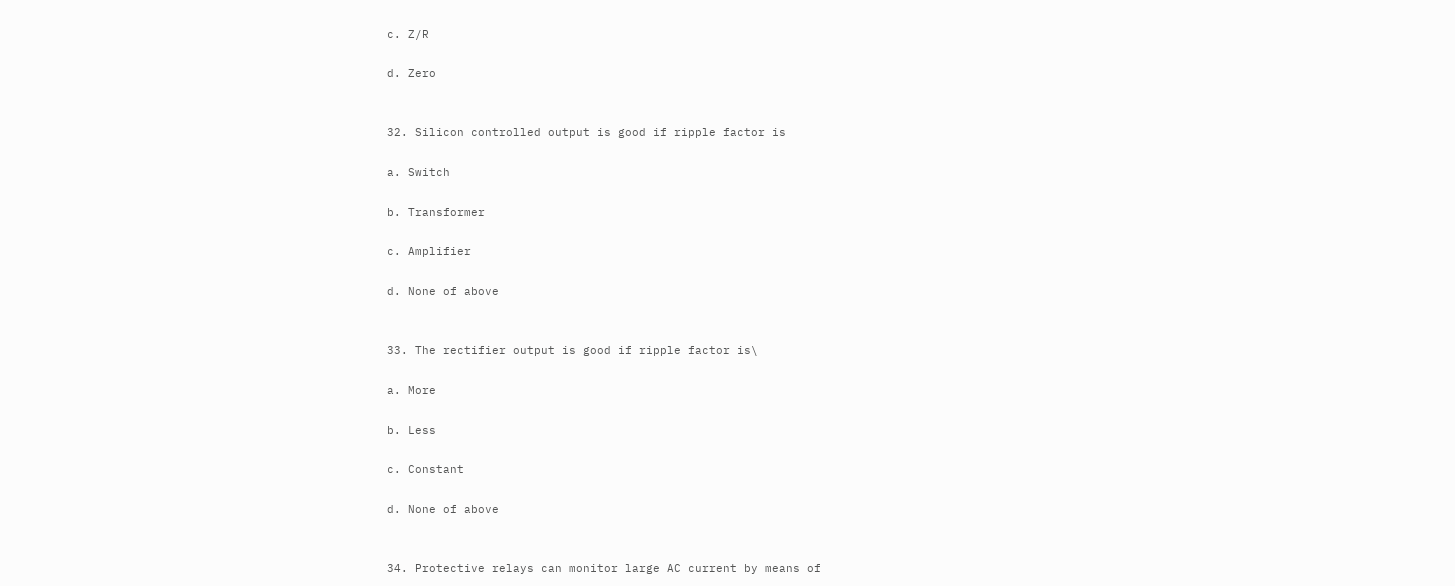c. Z/R

d. Zero


32. Silicon controlled output is good if ripple factor is

a. Switch

b. Transformer

c. Amplifier

d. None of above


33. The rectifier output is good if ripple factor is\

a. More

b. Less

c. Constant

d. None of above


34. Protective relays can monitor large AC current by means of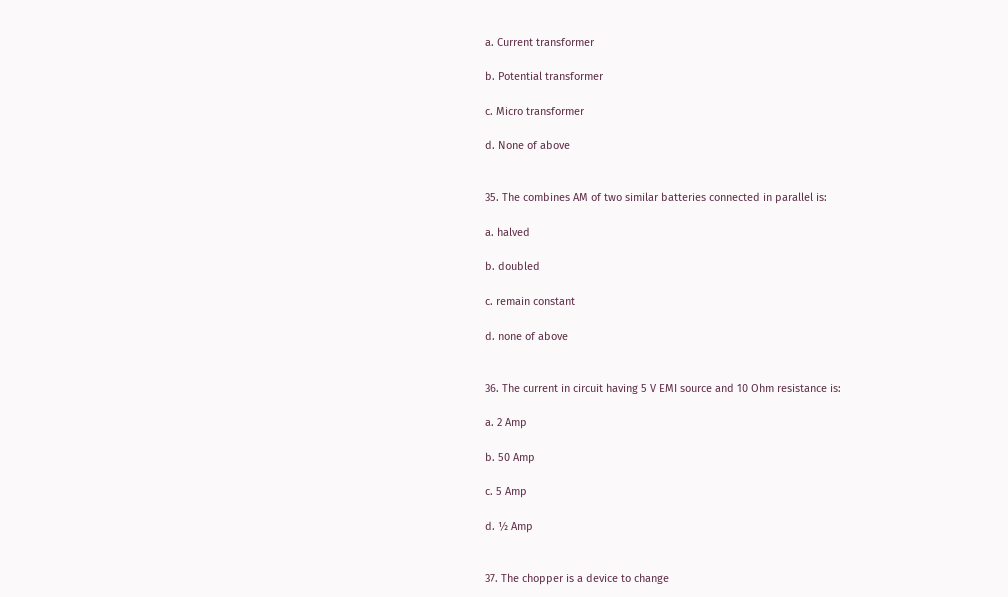a. Current transformer

b. Potential transformer

c. Micro transformer

d. None of above


35. The combines AM of two similar batteries connected in parallel is:

a. halved

b. doubled

c. remain constant

d. none of above


36. The current in circuit having 5 V EMI source and 10 Ohm resistance is:

a. 2 Amp

b. 50 Amp

c. 5 Amp

d. ½ Amp


37. The chopper is a device to change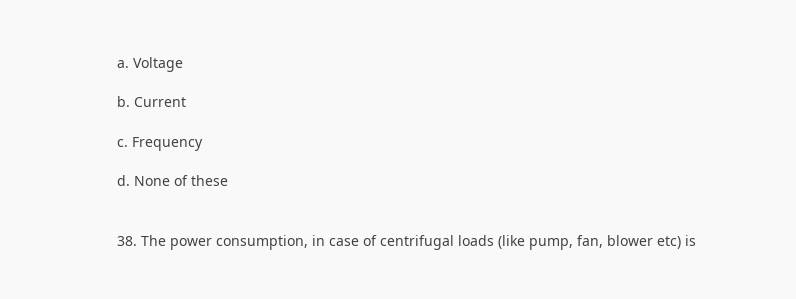a. Voltage

b. Current

c. Frequency

d. None of these


38. The power consumption, in case of centrifugal loads (like pump, fan, blower etc) is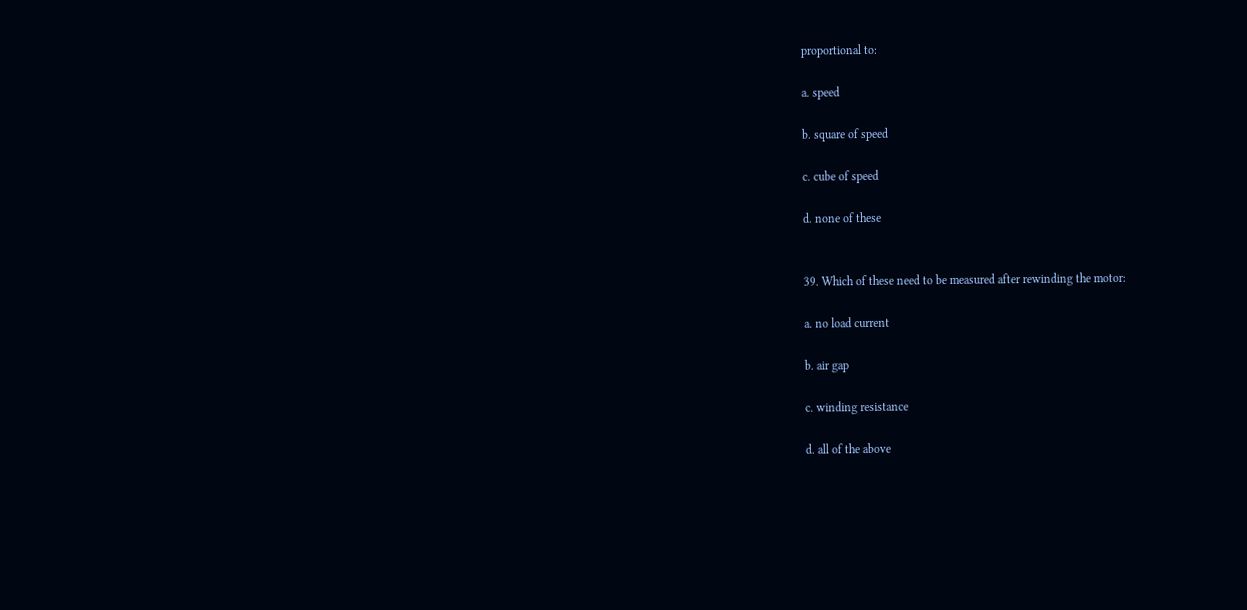proportional to:

a. speed

b. square of speed

c. cube of speed

d. none of these


39. Which of these need to be measured after rewinding the motor:

a. no load current

b. air gap

c. winding resistance

d. all of the above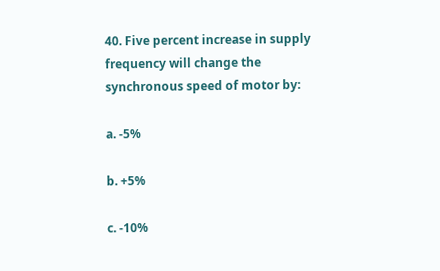40. Five percent increase in supply frequency will change the synchronous speed of motor by:

a. -5%

b. +5%

c. -10%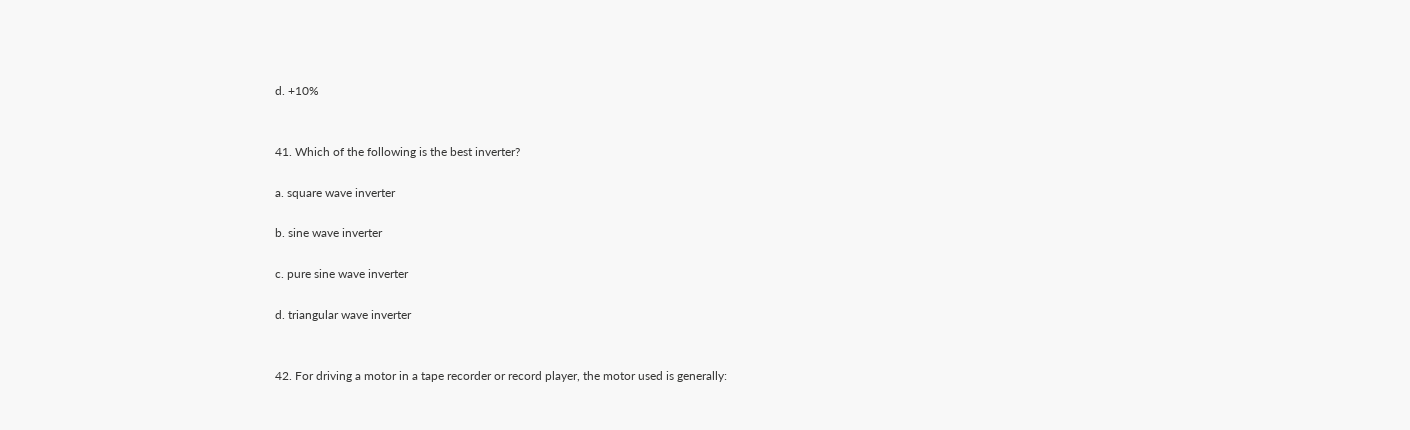d. +10%


41. Which of the following is the best inverter?

a. square wave inverter

b. sine wave inverter

c. pure sine wave inverter

d. triangular wave inverter


42. For driving a motor in a tape recorder or record player, the motor used is generally: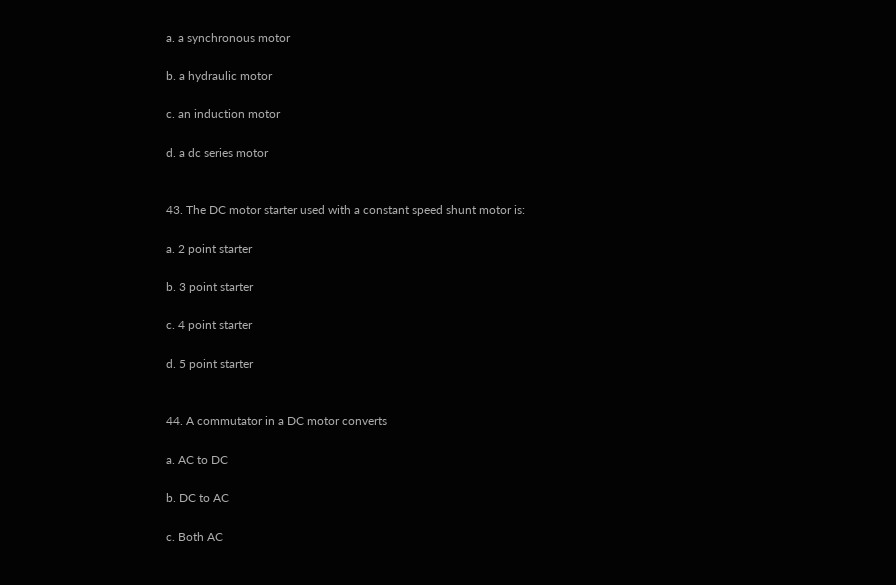a. a synchronous motor

b. a hydraulic motor

c. an induction motor

d. a dc series motor


43. The DC motor starter used with a constant speed shunt motor is:

a. 2 point starter

b. 3 point starter

c. 4 point starter

d. 5 point starter


44. A commutator in a DC motor converts

a. AC to DC

b. DC to AC

c. Both AC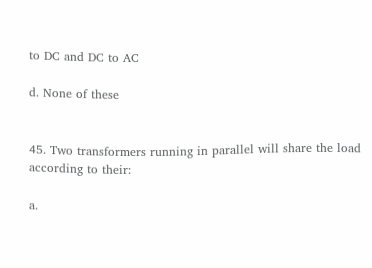to DC and DC to AC

d. None of these


45. Two transformers running in parallel will share the load according to their:

a.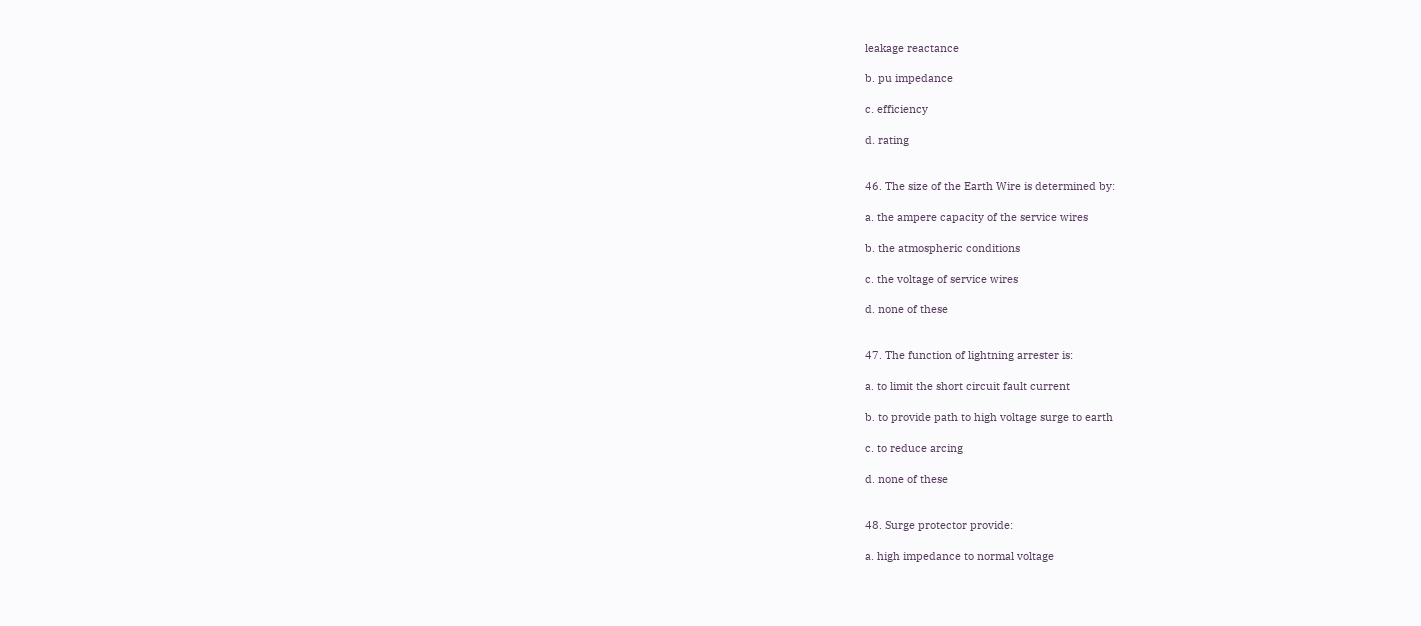leakage reactance

b. pu impedance

c. efficiency

d. rating


46. The size of the Earth Wire is determined by:

a. the ampere capacity of the service wires

b. the atmospheric conditions

c. the voltage of service wires

d. none of these


47. The function of lightning arrester is:

a. to limit the short circuit fault current

b. to provide path to high voltage surge to earth

c. to reduce arcing

d. none of these


48. Surge protector provide:

a. high impedance to normal voltage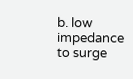b. low impedance to surge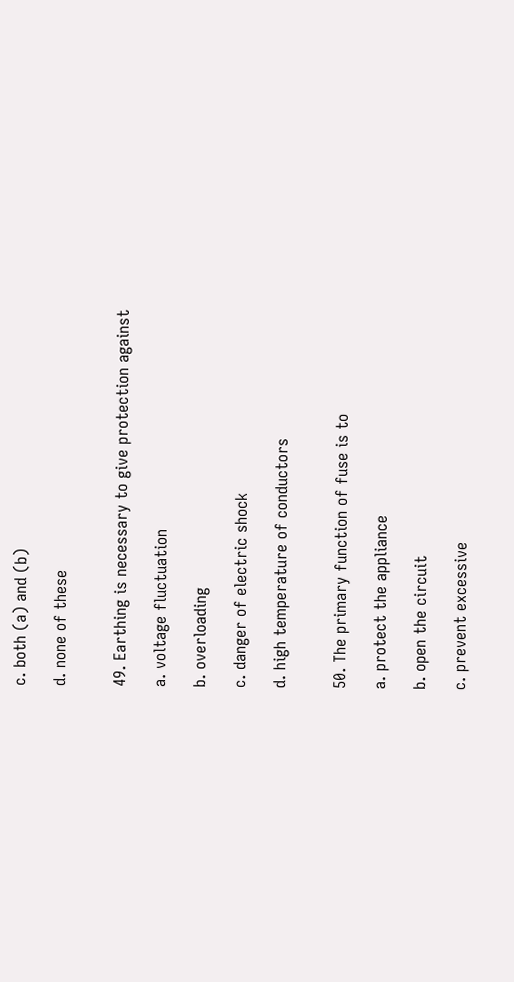c. both (a) and (b)

d. none of these


49. Earthing is necessary to give protection against

a. voltage fluctuation

b. overloading

c. danger of electric shock

d. high temperature of conductors


50. The primary function of fuse is to

a. protect the appliance

b. open the circuit

c. prevent excessive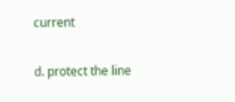current

d. protect the line